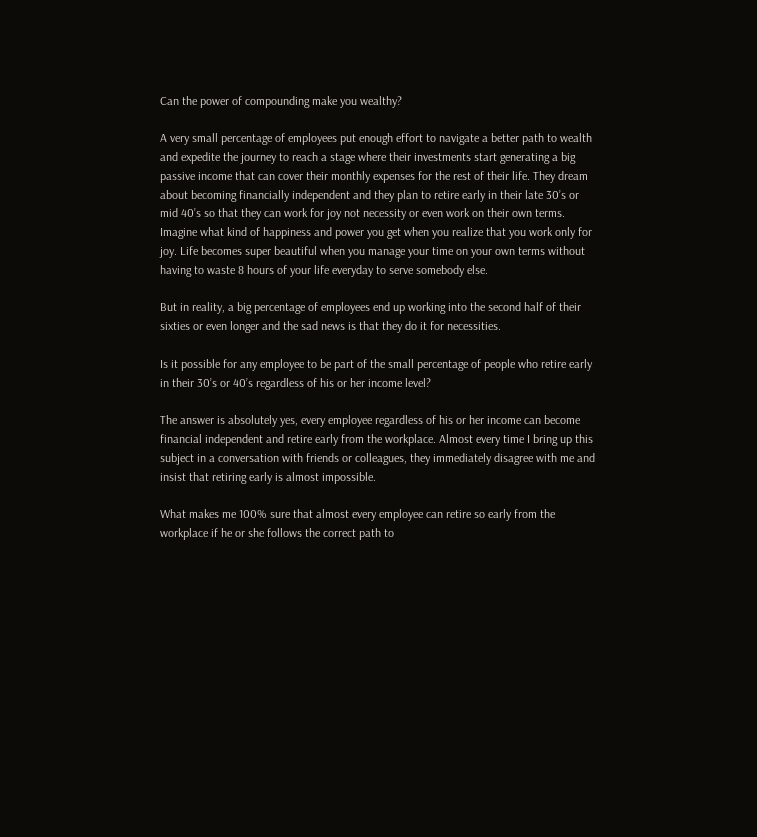Can the power of compounding make you wealthy?

A very small percentage of employees put enough effort to navigate a better path to wealth and expedite the journey to reach a stage where their investments start generating a big passive income that can cover their monthly expenses for the rest of their life. They dream about becoming financially independent and they plan to retire early in their late 30’s or mid 40’s so that they can work for joy not necessity or even work on their own terms. Imagine what kind of happiness and power you get when you realize that you work only for joy. Life becomes super beautiful when you manage your time on your own terms without having to waste 8 hours of your life everyday to serve somebody else.

But in reality, a big percentage of employees end up working into the second half of their sixties or even longer and the sad news is that they do it for necessities.

Is it possible for any employee to be part of the small percentage of people who retire early in their 30’s or 40’s regardless of his or her income level?

The answer is absolutely yes, every employee regardless of his or her income can become financial independent and retire early from the workplace. Almost every time I bring up this subject in a conversation with friends or colleagues, they immediately disagree with me and insist that retiring early is almost impossible.

What makes me 100% sure that almost every employee can retire so early from the workplace if he or she follows the correct path to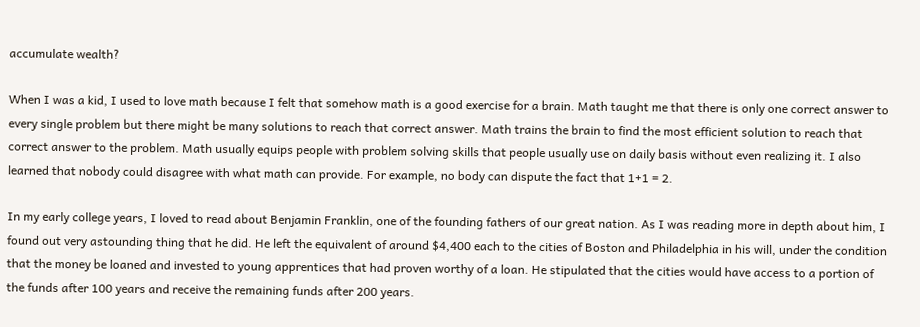accumulate wealth?

When I was a kid, I used to love math because I felt that somehow math is a good exercise for a brain. Math taught me that there is only one correct answer to every single problem but there might be many solutions to reach that correct answer. Math trains the brain to find the most efficient solution to reach that correct answer to the problem. Math usually equips people with problem solving skills that people usually use on daily basis without even realizing it. I also learned that nobody could disagree with what math can provide. For example, no body can dispute the fact that 1+1 = 2.

In my early college years, I loved to read about Benjamin Franklin, one of the founding fathers of our great nation. As I was reading more in depth about him, I found out very astounding thing that he did. He left the equivalent of around $4,400 each to the cities of Boston and Philadelphia in his will, under the condition that the money be loaned and invested to young apprentices that had proven worthy of a loan. He stipulated that the cities would have access to a portion of the funds after 100 years and receive the remaining funds after 200 years.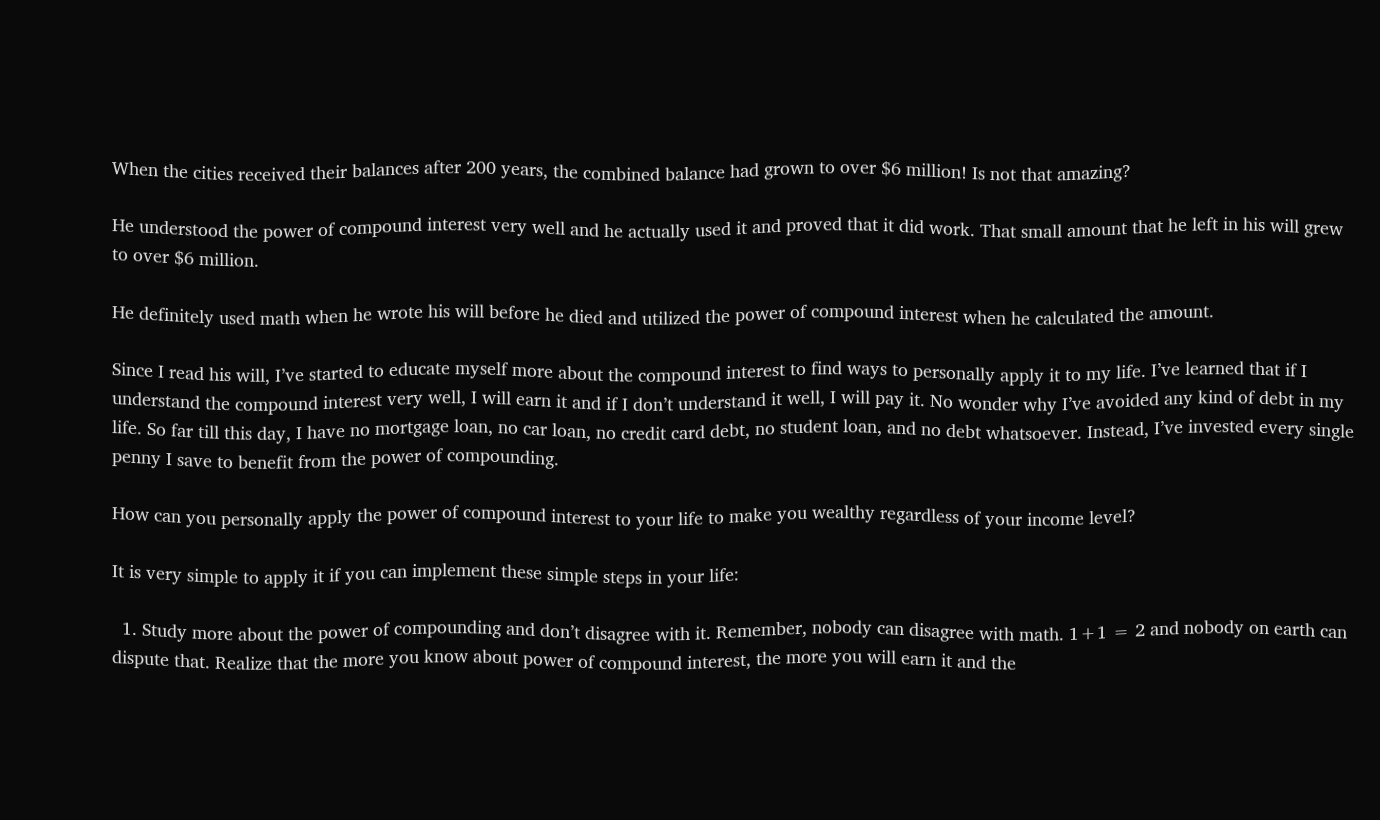When the cities received their balances after 200 years, the combined balance had grown to over $6 million! Is not that amazing?

He understood the power of compound interest very well and he actually used it and proved that it did work. That small amount that he left in his will grew to over $6 million.

He definitely used math when he wrote his will before he died and utilized the power of compound interest when he calculated the amount.

Since I read his will, I’ve started to educate myself more about the compound interest to find ways to personally apply it to my life. I’ve learned that if I understand the compound interest very well, I will earn it and if I don’t understand it well, I will pay it. No wonder why I’ve avoided any kind of debt in my life. So far till this day, I have no mortgage loan, no car loan, no credit card debt, no student loan, and no debt whatsoever. Instead, I’ve invested every single penny I save to benefit from the power of compounding.

How can you personally apply the power of compound interest to your life to make you wealthy regardless of your income level?

It is very simple to apply it if you can implement these simple steps in your life:

  1. Study more about the power of compounding and don’t disagree with it. Remember, nobody can disagree with math. 1+1 = 2 and nobody on earth can dispute that. Realize that the more you know about power of compound interest, the more you will earn it and the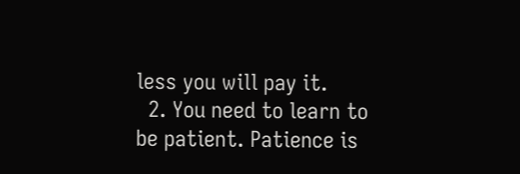less you will pay it.
  2. You need to learn to be patient. Patience is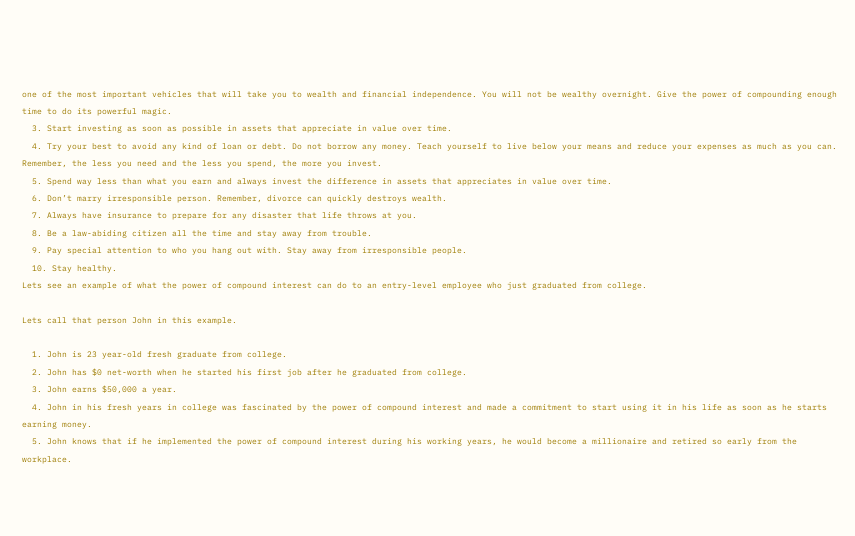one of the most important vehicles that will take you to wealth and financial independence. You will not be wealthy overnight. Give the power of compounding enough time to do its powerful magic.
  3. Start investing as soon as possible in assets that appreciate in value over time.
  4. Try your best to avoid any kind of loan or debt. Do not borrow any money. Teach yourself to live below your means and reduce your expenses as much as you can. Remember, the less you need and the less you spend, the more you invest.
  5. Spend way less than what you earn and always invest the difference in assets that appreciates in value over time.
  6. Don’t marry irresponsible person. Remember, divorce can quickly destroys wealth.
  7. Always have insurance to prepare for any disaster that life throws at you.
  8. Be a law-abiding citizen all the time and stay away from trouble.
  9. Pay special attention to who you hang out with. Stay away from irresponsible people.
  10. Stay healthy.
Lets see an example of what the power of compound interest can do to an entry-level employee who just graduated from college.

Lets call that person John in this example.

  1. John is 23 year-old fresh graduate from college.
  2. John has $0 net-worth when he started his first job after he graduated from college.
  3. John earns $50,000 a year.
  4. John in his fresh years in college was fascinated by the power of compound interest and made a commitment to start using it in his life as soon as he starts earning money.
  5. John knows that if he implemented the power of compound interest during his working years, he would become a millionaire and retired so early from the workplace.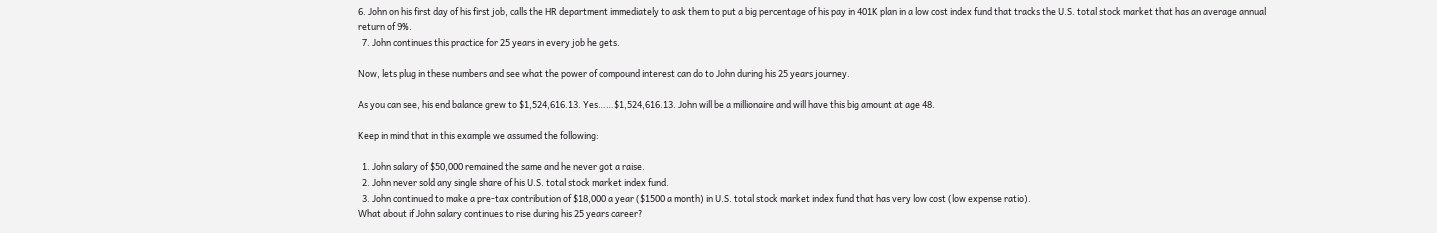6. John on his first day of his first job, calls the HR department immediately to ask them to put a big percentage of his pay in 401K plan in a low cost index fund that tracks the U.S. total stock market that has an average annual return of 9%.
  7. John continues this practice for 25 years in every job he gets.

Now, lets plug in these numbers and see what the power of compound interest can do to John during his 25 years journey.

As you can see, his end balance grew to $1,524,616.13. Yes……$1,524,616.13. John will be a millionaire and will have this big amount at age 48.

Keep in mind that in this example we assumed the following:

  1. John salary of $50,000 remained the same and he never got a raise.
  2. John never sold any single share of his U.S. total stock market index fund.
  3. John continued to make a pre-tax contribution of $18,000 a year ($1500 a month) in U.S. total stock market index fund that has very low cost (low expense ratio).
What about if John salary continues to rise during his 25 years career?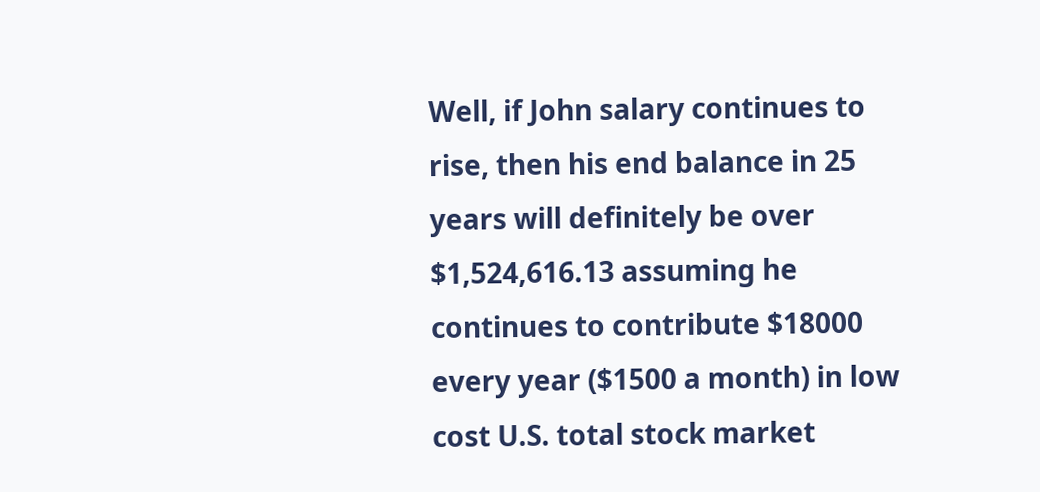Well, if John salary continues to rise, then his end balance in 25 years will definitely be over $1,524,616.13 assuming he continues to contribute $18000 every year ($1500 a month) in low cost U.S. total stock market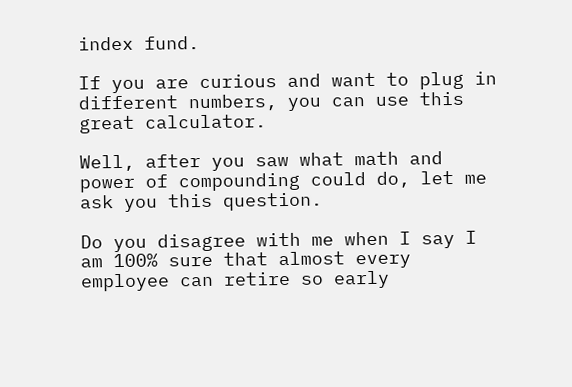index fund.

If you are curious and want to plug in different numbers, you can use this great calculator.

Well, after you saw what math and power of compounding could do, let me ask you this question.

Do you disagree with me when I say I am 100% sure that almost every employee can retire so early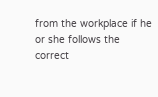from the workplace if he or she follows the correct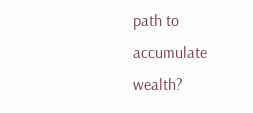path to accumulate wealth?